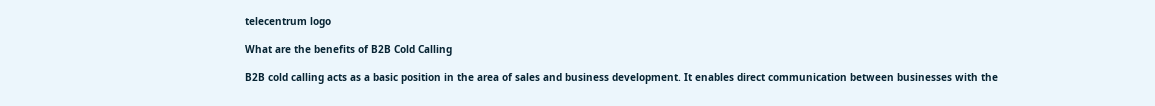telecentrum logo

What are the benefits of B2B Cold Calling

B2B cold calling acts as a basic position in the area of sales and business development. It enables direct communication between businesses with the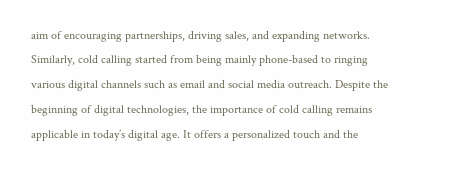aim of encouraging partnerships, driving sales, and expanding networks. Similarly, cold calling started from being mainly phone-based to ringing various digital channels such as email and social media outreach. Despite the beginning of digital technologies, the importance of cold calling remains applicable in today’s digital age. It offers a personalized touch and the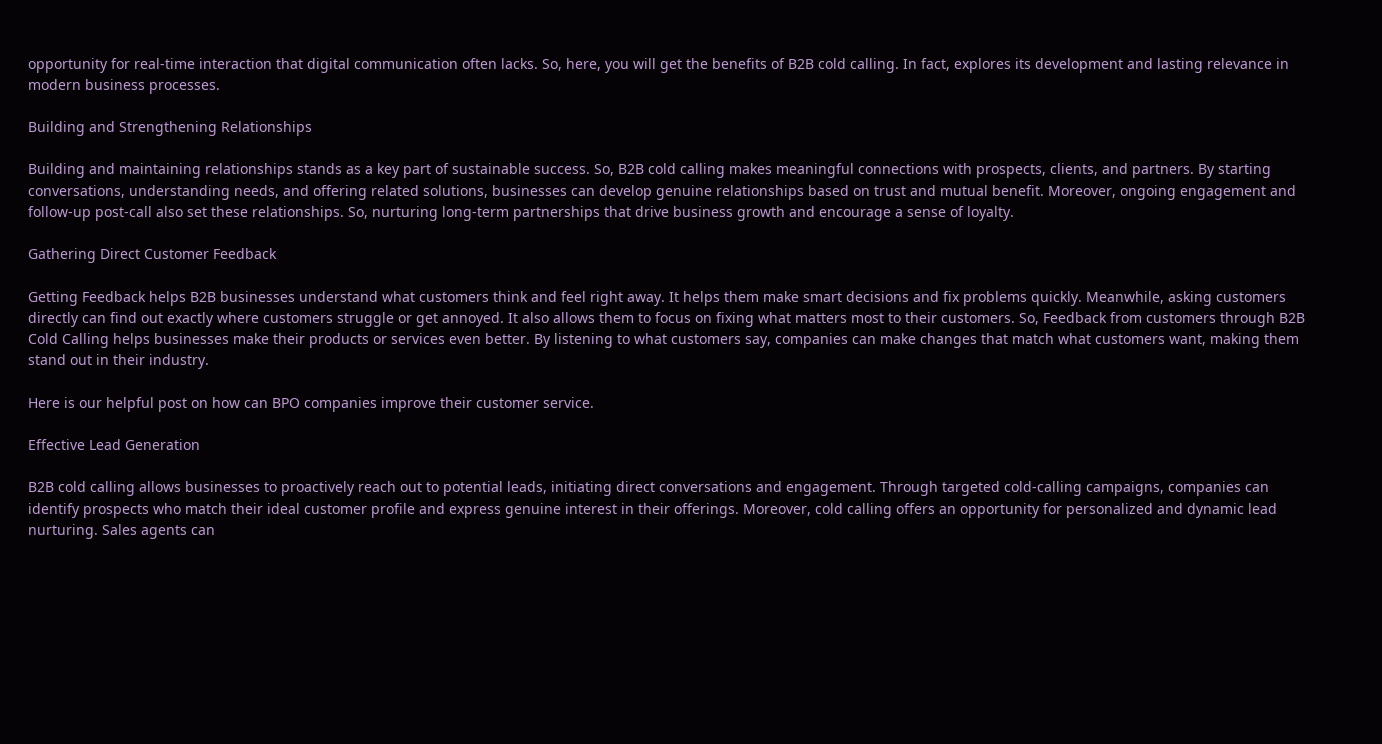opportunity for real-time interaction that digital communication often lacks. So, here, you will get the benefits of B2B cold calling. In fact, explores its development and lasting relevance in modern business processes.

Building and Strengthening Relationships

Building and maintaining relationships stands as a key part of sustainable success. So, B2B cold calling makes meaningful connections with prospects, clients, and partners. By starting conversations, understanding needs, and offering related solutions, businesses can develop genuine relationships based on trust and mutual benefit. Moreover, ongoing engagement and follow-up post-call also set these relationships. So, nurturing long-term partnerships that drive business growth and encourage a sense of loyalty.

Gathering Direct Customer Feedback

Getting Feedback helps B2B businesses understand what customers think and feel right away. It helps them make smart decisions and fix problems quickly. Meanwhile, asking customers directly can find out exactly where customers struggle or get annoyed. It also allows them to focus on fixing what matters most to their customers. So, Feedback from customers through B2B Cold Calling helps businesses make their products or services even better. By listening to what customers say, companies can make changes that match what customers want, making them stand out in their industry.

Here is our helpful post on how can BPO companies improve their customer service.

Effective Lead Generation

B2B cold calling allows businesses to proactively reach out to potential leads, initiating direct conversations and engagement. Through targeted cold-calling campaigns, companies can identify prospects who match their ideal customer profile and express genuine interest in their offerings. Moreover, cold calling offers an opportunity for personalized and dynamic lead nurturing. Sales agents can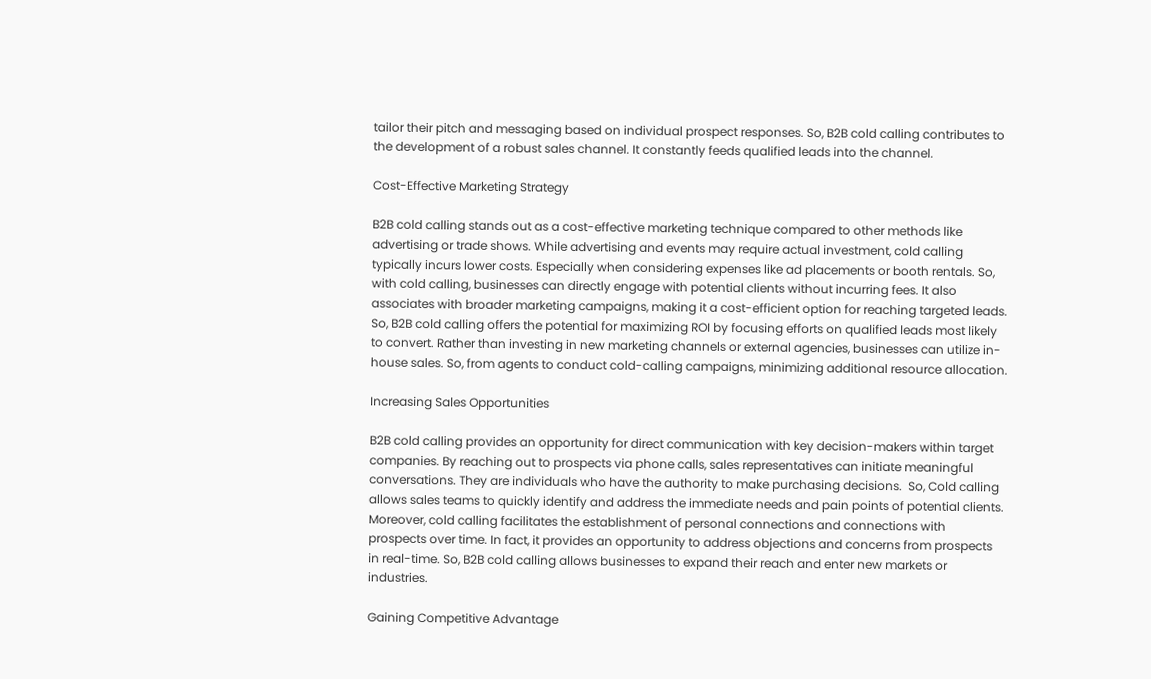tailor their pitch and messaging based on individual prospect responses. So, B2B cold calling contributes to the development of a robust sales channel. It constantly feeds qualified leads into the channel.

Cost-Effective Marketing Strategy

B2B cold calling stands out as a cost-effective marketing technique compared to other methods like advertising or trade shows. While advertising and events may require actual investment, cold calling typically incurs lower costs. Especially when considering expenses like ad placements or booth rentals. So, with cold calling, businesses can directly engage with potential clients without incurring fees. It also associates with broader marketing campaigns, making it a cost-efficient option for reaching targeted leads. So, B2B cold calling offers the potential for maximizing ROI by focusing efforts on qualified leads most likely to convert. Rather than investing in new marketing channels or external agencies, businesses can utilize in-house sales. So, from agents to conduct cold-calling campaigns, minimizing additional resource allocation.

Increasing Sales Opportunities

B2B cold calling provides an opportunity for direct communication with key decision-makers within target companies. By reaching out to prospects via phone calls, sales representatives can initiate meaningful conversations. They are individuals who have the authority to make purchasing decisions.  So, Cold calling allows sales teams to quickly identify and address the immediate needs and pain points of potential clients. Moreover, cold calling facilitates the establishment of personal connections and connections with prospects over time. In fact, it provides an opportunity to address objections and concerns from prospects in real-time. So, B2B cold calling allows businesses to expand their reach and enter new markets or industries.

Gaining Competitive Advantage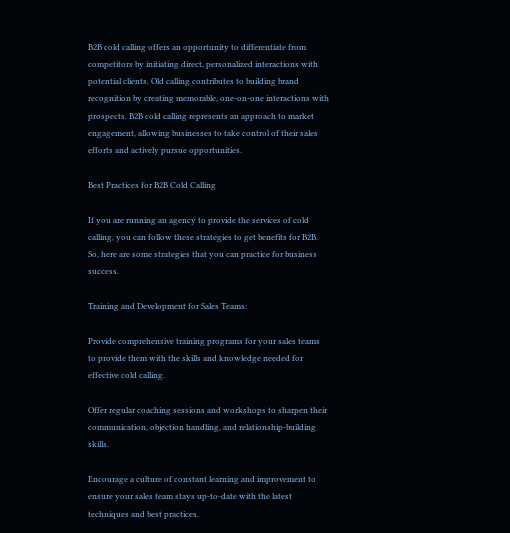B2B cold calling offers an opportunity to differentiate from competitors by initiating direct, personalized interactions with potential clients. Old calling contributes to building brand recognition by creating memorable, one-on-one interactions with prospects. B2B cold calling represents an approach to market engagement, allowing businesses to take control of their sales efforts and actively pursue opportunities.

Best Practices for B2B Cold Calling

If you are running an agency to provide the services of cold calling, you can follow these strategies to get benefits for B2B. So, here are some strategies that you can practice for business success.

Training and Development for Sales Teams:

Provide comprehensive training programs for your sales teams to provide them with the skills and knowledge needed for effective cold calling.

Offer regular coaching sessions and workshops to sharpen their communication, objection handling, and relationship-building skills.

Encourage a culture of constant learning and improvement to ensure your sales team stays up-to-date with the latest techniques and best practices.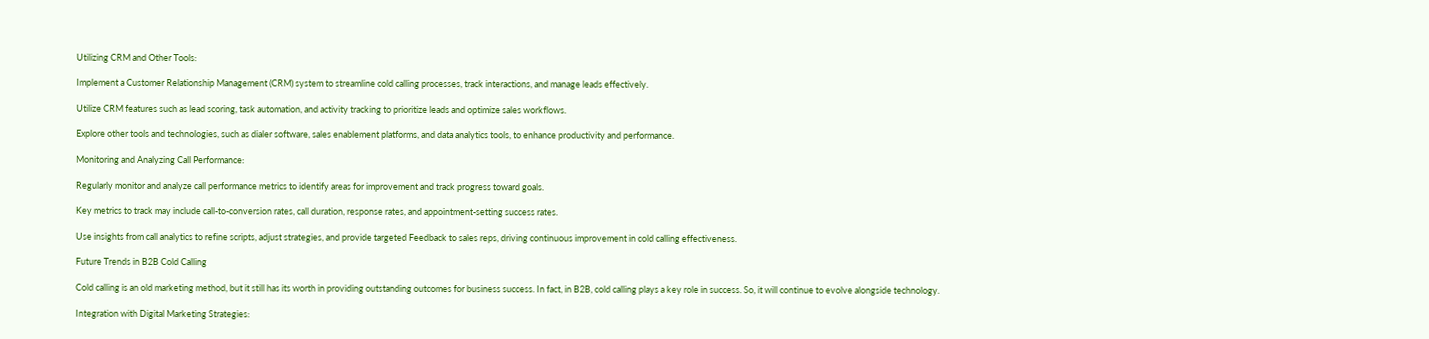Utilizing CRM and Other Tools:

Implement a Customer Relationship Management (CRM) system to streamline cold calling processes, track interactions, and manage leads effectively.

Utilize CRM features such as lead scoring, task automation, and activity tracking to prioritize leads and optimize sales workflows.

Explore other tools and technologies, such as dialer software, sales enablement platforms, and data analytics tools, to enhance productivity and performance.

Monitoring and Analyzing Call Performance:

Regularly monitor and analyze call performance metrics to identify areas for improvement and track progress toward goals.

Key metrics to track may include call-to-conversion rates, call duration, response rates, and appointment-setting success rates.

Use insights from call analytics to refine scripts, adjust strategies, and provide targeted Feedback to sales reps, driving continuous improvement in cold calling effectiveness.

Future Trends in B2B Cold Calling

Cold calling is an old marketing method, but it still has its worth in providing outstanding outcomes for business success. In fact, in B2B, cold calling plays a key role in success. So, it will continue to evolve alongside technology.

Integration with Digital Marketing Strategies: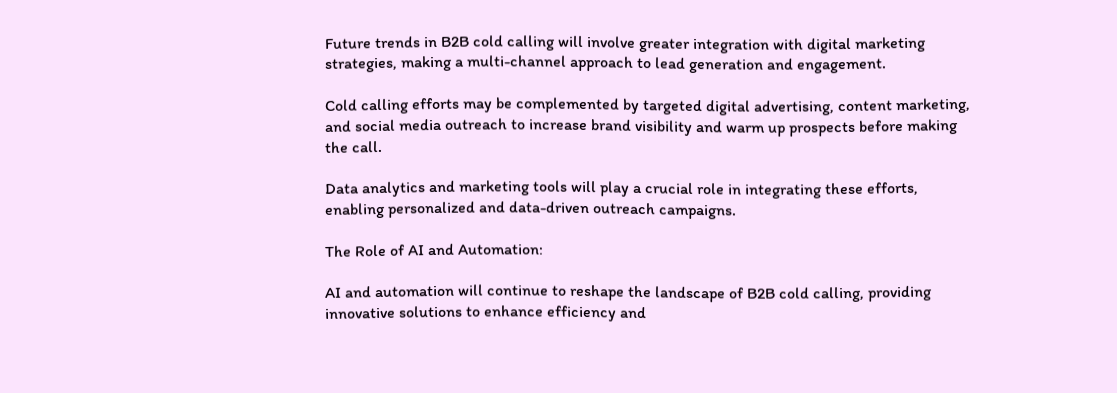Future trends in B2B cold calling will involve greater integration with digital marketing strategies, making a multi-channel approach to lead generation and engagement.

Cold calling efforts may be complemented by targeted digital advertising, content marketing, and social media outreach to increase brand visibility and warm up prospects before making the call.

Data analytics and marketing tools will play a crucial role in integrating these efforts, enabling personalized and data-driven outreach campaigns.

The Role of AI and Automation:

AI and automation will continue to reshape the landscape of B2B cold calling, providing innovative solutions to enhance efficiency and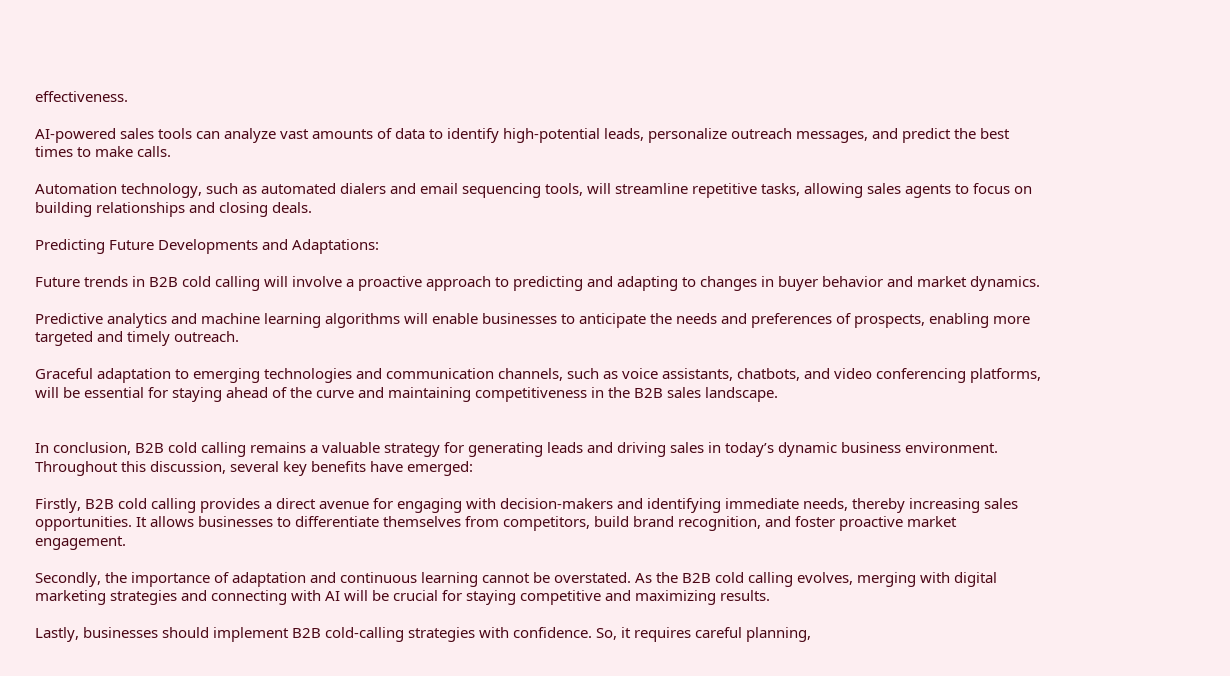effectiveness.

AI-powered sales tools can analyze vast amounts of data to identify high-potential leads, personalize outreach messages, and predict the best times to make calls.

Automation technology, such as automated dialers and email sequencing tools, will streamline repetitive tasks, allowing sales agents to focus on building relationships and closing deals.

Predicting Future Developments and Adaptations:

Future trends in B2B cold calling will involve a proactive approach to predicting and adapting to changes in buyer behavior and market dynamics.

Predictive analytics and machine learning algorithms will enable businesses to anticipate the needs and preferences of prospects, enabling more targeted and timely outreach.

Graceful adaptation to emerging technologies and communication channels, such as voice assistants, chatbots, and video conferencing platforms, will be essential for staying ahead of the curve and maintaining competitiveness in the B2B sales landscape.


In conclusion, B2B cold calling remains a valuable strategy for generating leads and driving sales in today’s dynamic business environment. Throughout this discussion, several key benefits have emerged:

Firstly, B2B cold calling provides a direct avenue for engaging with decision-makers and identifying immediate needs, thereby increasing sales opportunities. It allows businesses to differentiate themselves from competitors, build brand recognition, and foster proactive market engagement.

Secondly, the importance of adaptation and continuous learning cannot be overstated. As the B2B cold calling evolves, merging with digital marketing strategies and connecting with AI will be crucial for staying competitive and maximizing results.

Lastly, businesses should implement B2B cold-calling strategies with confidence. So, it requires careful planning,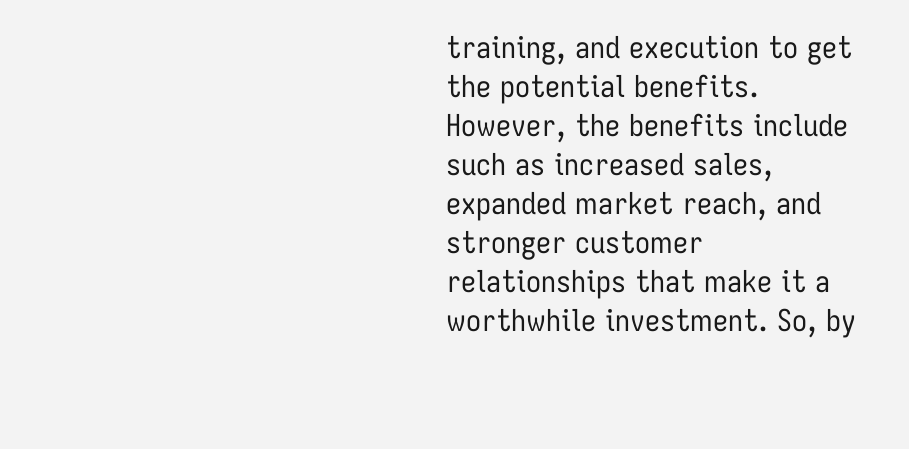training, and execution to get the potential benefits. However, the benefits include such as increased sales, expanded market reach, and stronger customer relationships that make it a worthwhile investment. So, by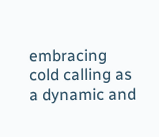embracing cold calling as a dynamic and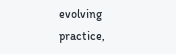evolving practice,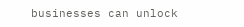businesses can unlock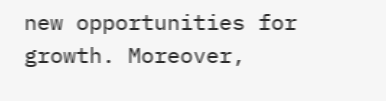new opportunities for growth. Moreover,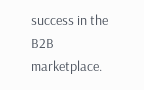success in the B2B marketplace.